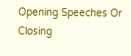Opening Speeches Or Closing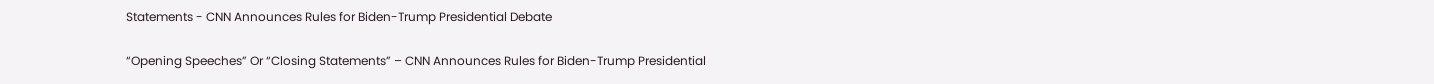Statements - CNN Announces Rules for Biden-Trump Presidential Debate

“Opening Speeches” Or “Closing Statements” – CNN Announces Rules for Biden-Trump Presidential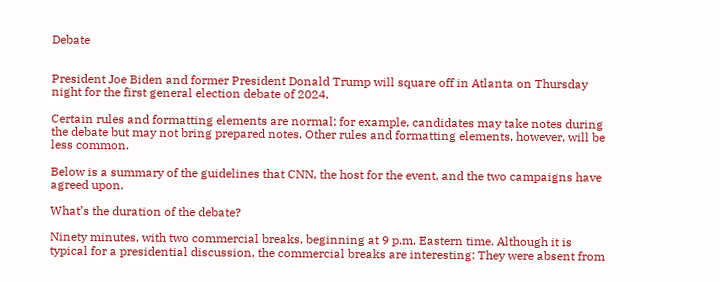Debate


President Joe Biden and former President Donald Trump will square off in Atlanta on Thursday night for the first general election debate of 2024.

Certain rules and formatting elements are normal; for example, candidates may take notes during the debate but may not bring prepared notes. Other rules and formatting elements, however, will be less common.

Below is a summary of the guidelines that CNN, the host for the event, and the two campaigns have agreed upon.

What’s the duration of the debate?

Ninety minutes, with two commercial breaks, beginning at 9 p.m. Eastern time. Although it is typical for a presidential discussion, the commercial breaks are interesting: They were absent from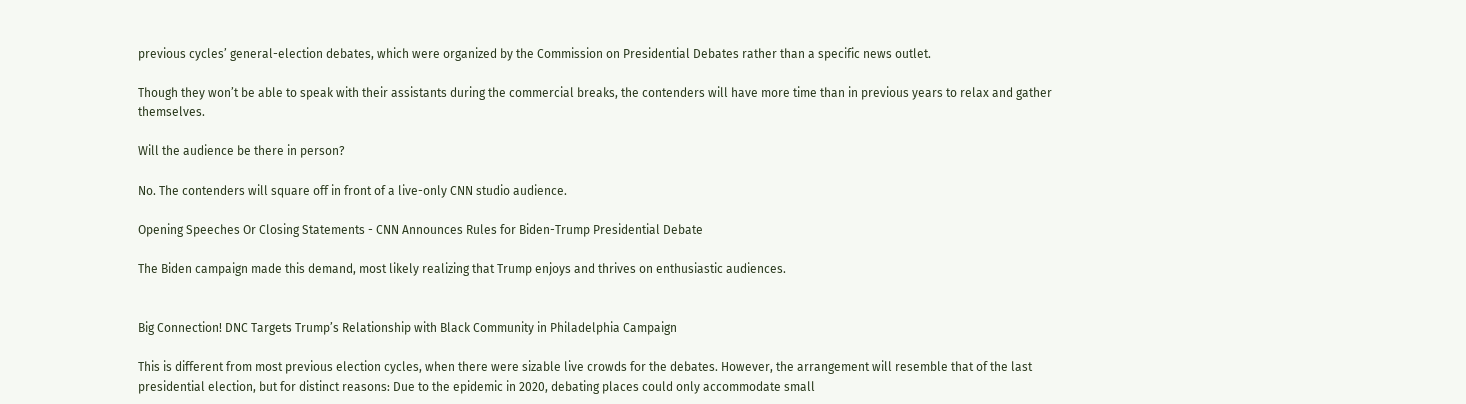previous cycles’ general-election debates, which were organized by the Commission on Presidential Debates rather than a specific news outlet.

Though they won’t be able to speak with their assistants during the commercial breaks, the contenders will have more time than in previous years to relax and gather themselves.

Will the audience be there in person?

No. The contenders will square off in front of a live-only CNN studio audience.

Opening Speeches Or Closing Statements - CNN Announces Rules for Biden-Trump Presidential Debate

The Biden campaign made this demand, most likely realizing that Trump enjoys and thrives on enthusiastic audiences.


Big Connection! DNC Targets Trump’s Relationship with Black Community in Philadelphia Campaign

This is different from most previous election cycles, when there were sizable live crowds for the debates. However, the arrangement will resemble that of the last presidential election, but for distinct reasons: Due to the epidemic in 2020, debating places could only accommodate small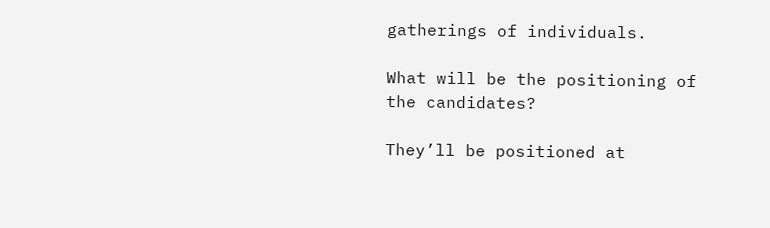gatherings of individuals.

What will be the positioning of the candidates?

They’ll be positioned at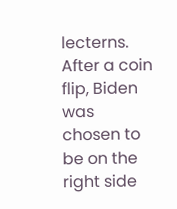lecterns. After a coin flip, Biden was chosen to be on the right side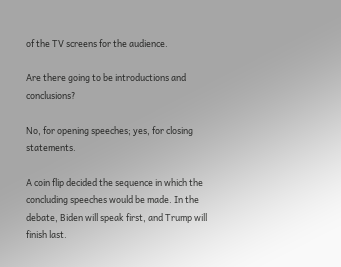of the TV screens for the audience.

Are there going to be introductions and conclusions?

No, for opening speeches; yes, for closing statements.

A coin flip decided the sequence in which the concluding speeches would be made. In the debate, Biden will speak first, and Trump will finish last.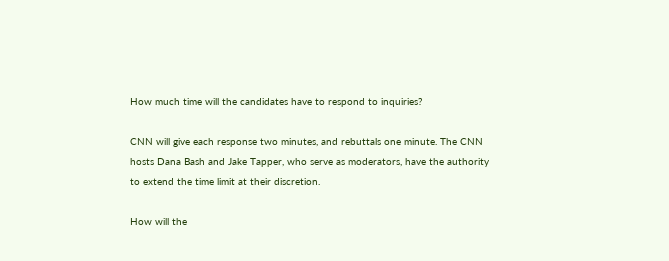How much time will the candidates have to respond to inquiries?

CNN will give each response two minutes, and rebuttals one minute. The CNN hosts Dana Bash and Jake Tapper, who serve as moderators, have the authority to extend the time limit at their discretion.

How will the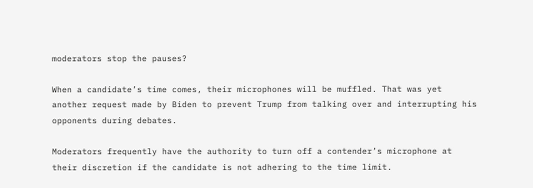moderators stop the pauses?

When a candidate’s time comes, their microphones will be muffled. That was yet another request made by Biden to prevent Trump from talking over and interrupting his opponents during debates.

Moderators frequently have the authority to turn off a contender’s microphone at their discretion if the candidate is not adhering to the time limit.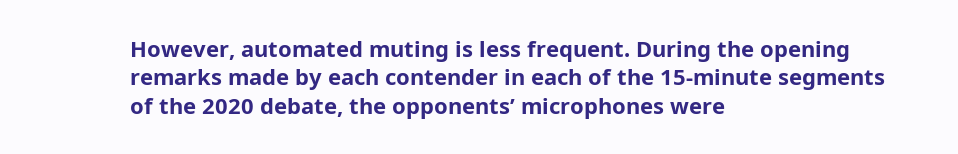However, automated muting is less frequent. During the opening remarks made by each contender in each of the 15-minute segments of the 2020 debate, the opponents’ microphones were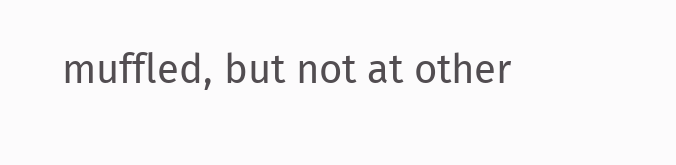muffled, but not at other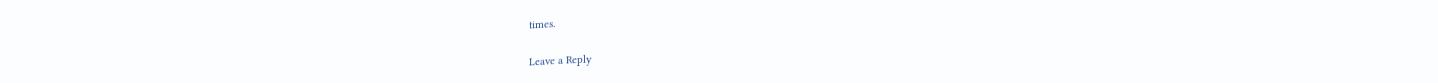times.

Leave a Reply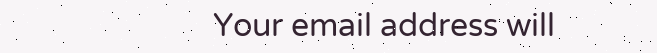Your email address will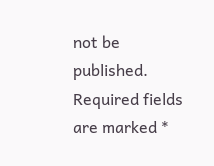not be published. Required fields are marked *